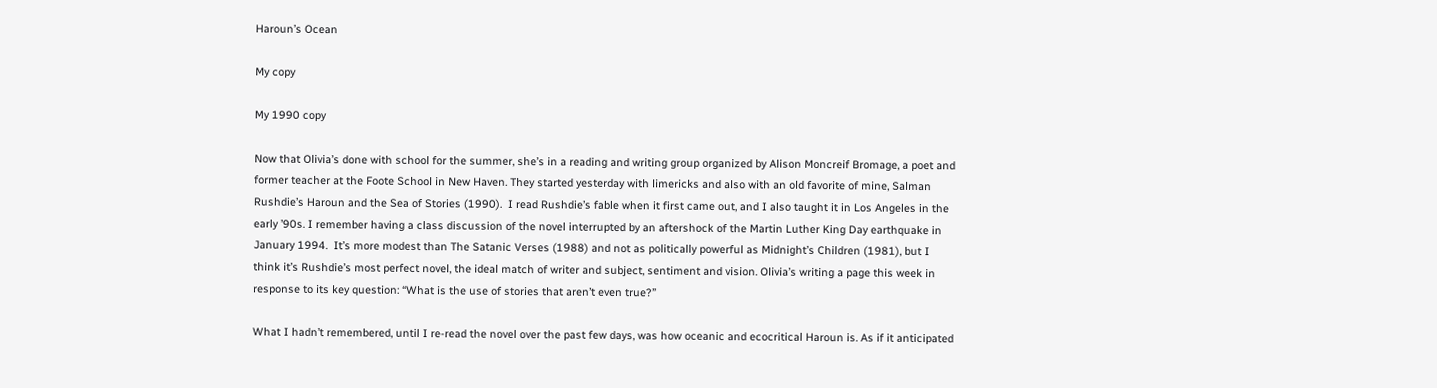Haroun’s Ocean

My copy

My 1990 copy

Now that Olivia’s done with school for the summer, she’s in a reading and writing group organized by Alison Moncreif Bromage, a poet and former teacher at the Foote School in New Haven. They started yesterday with limericks and also with an old favorite of mine, Salman Rushdie’s Haroun and the Sea of Stories (1990).  I read Rushdie’s fable when it first came out, and I also taught it in Los Angeles in the early ’90s. I remember having a class discussion of the novel interrupted by an aftershock of the Martin Luther King Day earthquake in January 1994.  It’s more modest than The Satanic Verses (1988) and not as politically powerful as Midnight’s Children (1981), but I think it’s Rushdie’s most perfect novel, the ideal match of writer and subject, sentiment and vision. Olivia’s writing a page this week in response to its key question: “What is the use of stories that aren’t even true?”

What I hadn’t remembered, until I re-read the novel over the past few days, was how oceanic and ecocritical Haroun is. As if it anticipated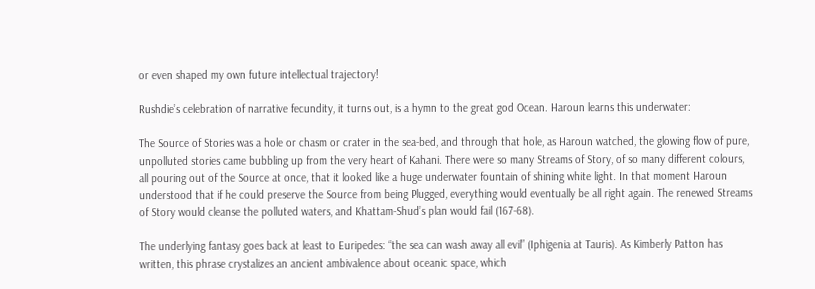or even shaped my own future intellectual trajectory!

Rushdie’s celebration of narrative fecundity, it turns out, is a hymn to the great god Ocean. Haroun learns this underwater:

The Source of Stories was a hole or chasm or crater in the sea-bed, and through that hole, as Haroun watched, the glowing flow of pure, unpolluted stories came bubbling up from the very heart of Kahani. There were so many Streams of Story, of so many different colours, all pouring out of the Source at once, that it looked like a huge underwater fountain of shining white light. In that moment Haroun understood that if he could preserve the Source from being Plugged, everything would eventually be all right again. The renewed Streams of Story would cleanse the polluted waters, and Khattam-Shud’s plan would fail (167-68).

The underlying fantasy goes back at least to Euripedes: “the sea can wash away all evil” (Iphigenia at Tauris). As Kimberly Patton has written, this phrase crystalizes an ancient ambivalence about oceanic space, which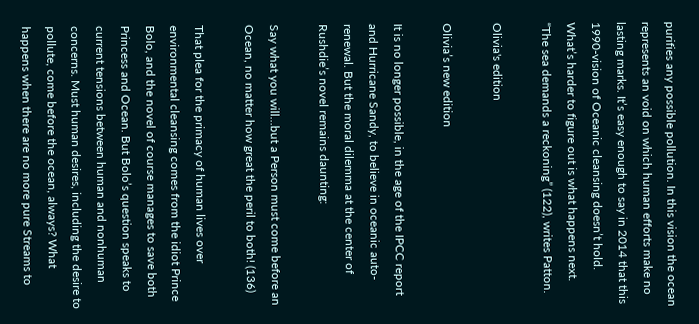purifies any possible pollution. In this vision the ocean represents an void on which human efforts make no lasting marks. It’s easy enough to say in 2014 that this 1990-vision of Oceanic cleansing doesn’t hold. What’s harder to figure out is what happens next. “The sea demands a reckoning” (122), writes Patton.

Olivia's edition

Olivia’s new edition

It is no longer possible, in the age of the IPCC report and Hurricane Sandy, to believe in oceanic auto-renewal. But the moral dilemma at the center of Rushdie’s novel remains daunting:

Say what you will…but a Person must come before an Ocean, no matter how great the peril to both! (136)

That plea for the primacy of human lives over environmental cleansing comes from the idiot Prince Bolo, and the novel of course manages to save both Princess and Ocean. But Bolo’s question speaks to current tensions between human and nonhuman concerns. Must human desires, including the desire to pollute, come before the ocean, always? What happens when there are no more pure Streams to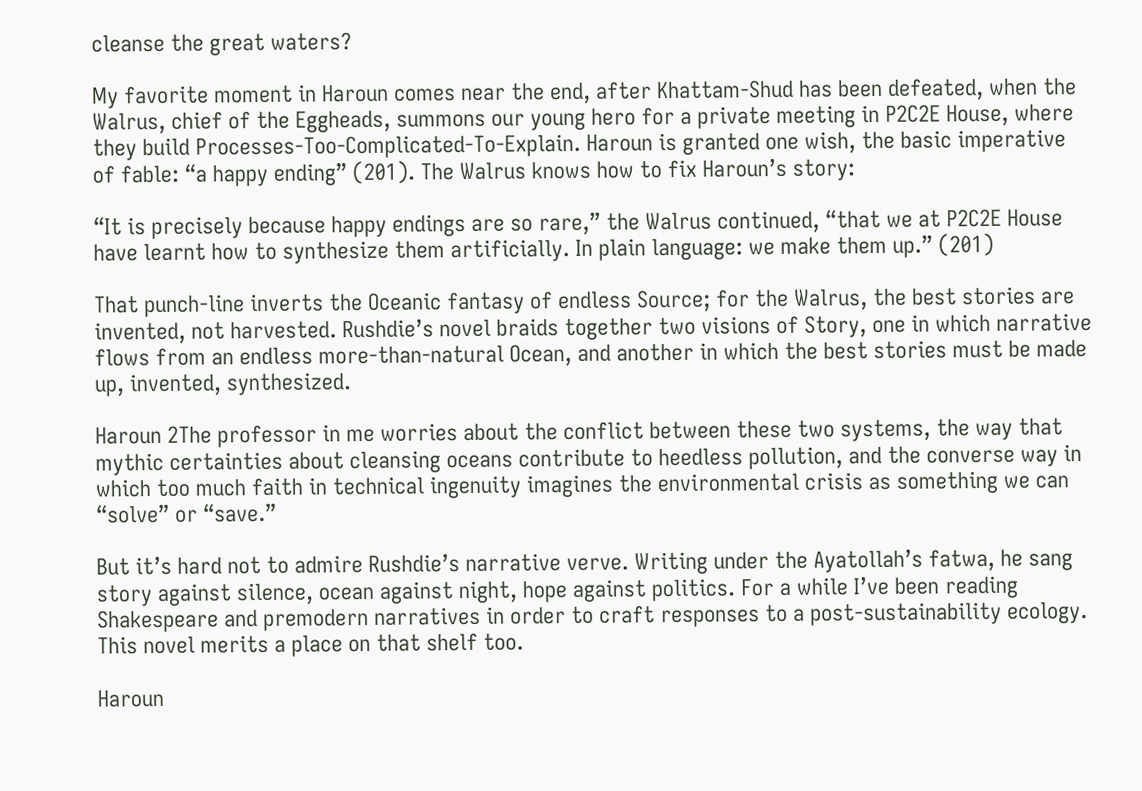cleanse the great waters?

My favorite moment in Haroun comes near the end, after Khattam-Shud has been defeated, when the Walrus, chief of the Eggheads, summons our young hero for a private meeting in P2C2E House, where they build Processes-Too-Complicated-To-Explain. Haroun is granted one wish, the basic imperative of fable: “a happy ending” (201). The Walrus knows how to fix Haroun’s story:

“It is precisely because happy endings are so rare,” the Walrus continued, “that we at P2C2E House have learnt how to synthesize them artificially. In plain language: we make them up.” (201)

That punch-line inverts the Oceanic fantasy of endless Source; for the Walrus, the best stories are invented, not harvested. Rushdie’s novel braids together two visions of Story, one in which narrative flows from an endless more-than-natural Ocean, and another in which the best stories must be made up, invented, synthesized.

Haroun 2The professor in me worries about the conflict between these two systems, the way that mythic certainties about cleansing oceans contribute to heedless pollution, and the converse way in which too much faith in technical ingenuity imagines the environmental crisis as something we can “solve” or “save.”

But it’s hard not to admire Rushdie’s narrative verve. Writing under the Ayatollah’s fatwa, he sang story against silence, ocean against night, hope against politics. For a while I’ve been reading Shakespeare and premodern narratives in order to craft responses to a post-sustainability ecology. This novel merits a place on that shelf too.

Haroun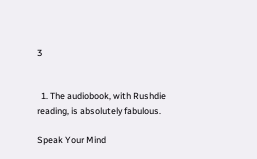3


  1. The audiobook, with Rushdie reading, is absolutely fabulous.

Speak Your Mind